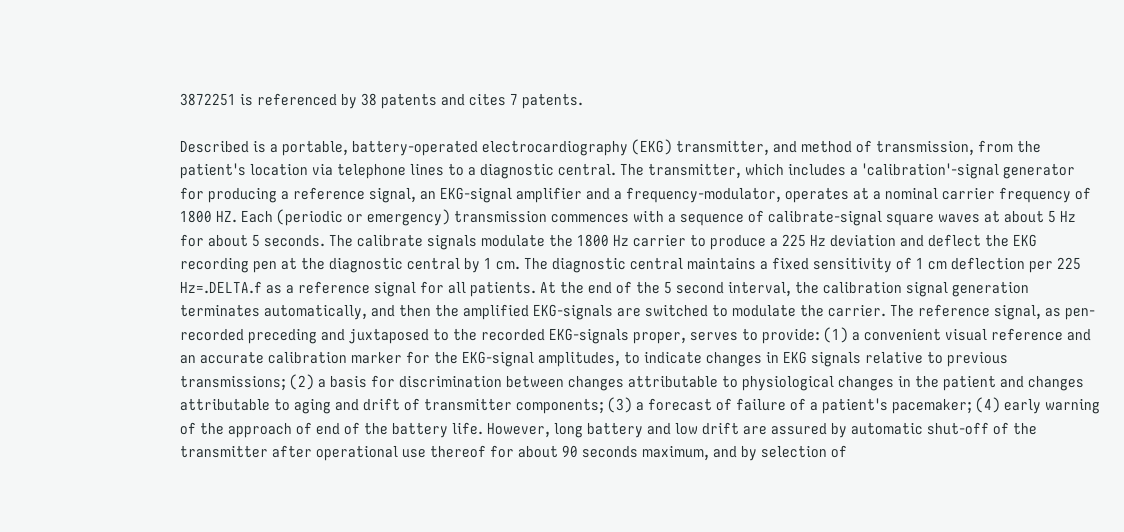3872251 is referenced by 38 patents and cites 7 patents.

Described is a portable, battery-operated electrocardiography (EKG) transmitter, and method of transmission, from the patient's location via telephone lines to a diagnostic central. The transmitter, which includes a 'calibration'-signal generator for producing a reference signal, an EKG-signal amplifier and a frequency-modulator, operates at a nominal carrier frequency of 1800 HZ. Each (periodic or emergency) transmission commences with a sequence of calibrate-signal square waves at about 5 Hz for about 5 seconds. The calibrate signals modulate the 1800 Hz carrier to produce a 225 Hz deviation and deflect the EKG recording pen at the diagnostic central by 1 cm. The diagnostic central maintains a fixed sensitivity of 1 cm deflection per 225 Hz=.DELTA.f as a reference signal for all patients. At the end of the 5 second interval, the calibration signal generation terminates automatically, and then the amplified EKG-signals are switched to modulate the carrier. The reference signal, as pen-recorded preceding and juxtaposed to the recorded EKG-signals proper, serves to provide: (1) a convenient visual reference and an accurate calibration marker for the EKG-signal amplitudes, to indicate changes in EKG signals relative to previous transmissions; (2) a basis for discrimination between changes attributable to physiological changes in the patient and changes attributable to aging and drift of transmitter components; (3) a forecast of failure of a patient's pacemaker; (4) early warning of the approach of end of the battery life. However, long battery and low drift are assured by automatic shut-off of the transmitter after operational use thereof for about 90 seconds maximum, and by selection of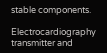stable components.

Electrocardiography transmitter and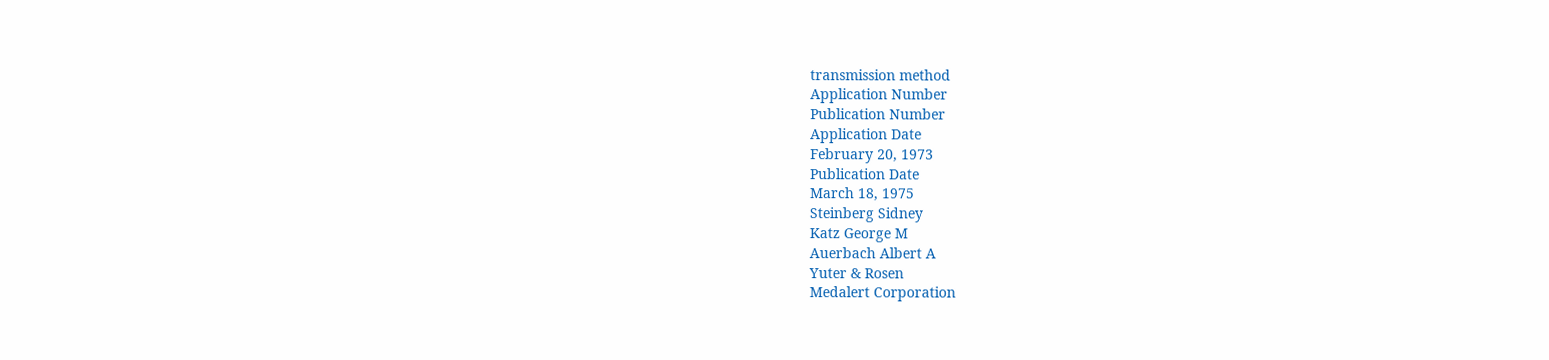transmission method
Application Number
Publication Number
Application Date
February 20, 1973
Publication Date
March 18, 1975
Steinberg Sidney
Katz George M
Auerbach Albert A
Yuter & Rosen
Medalert Corporation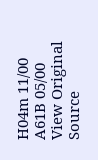H04m 11/00
A61B 05/00
View Original Source